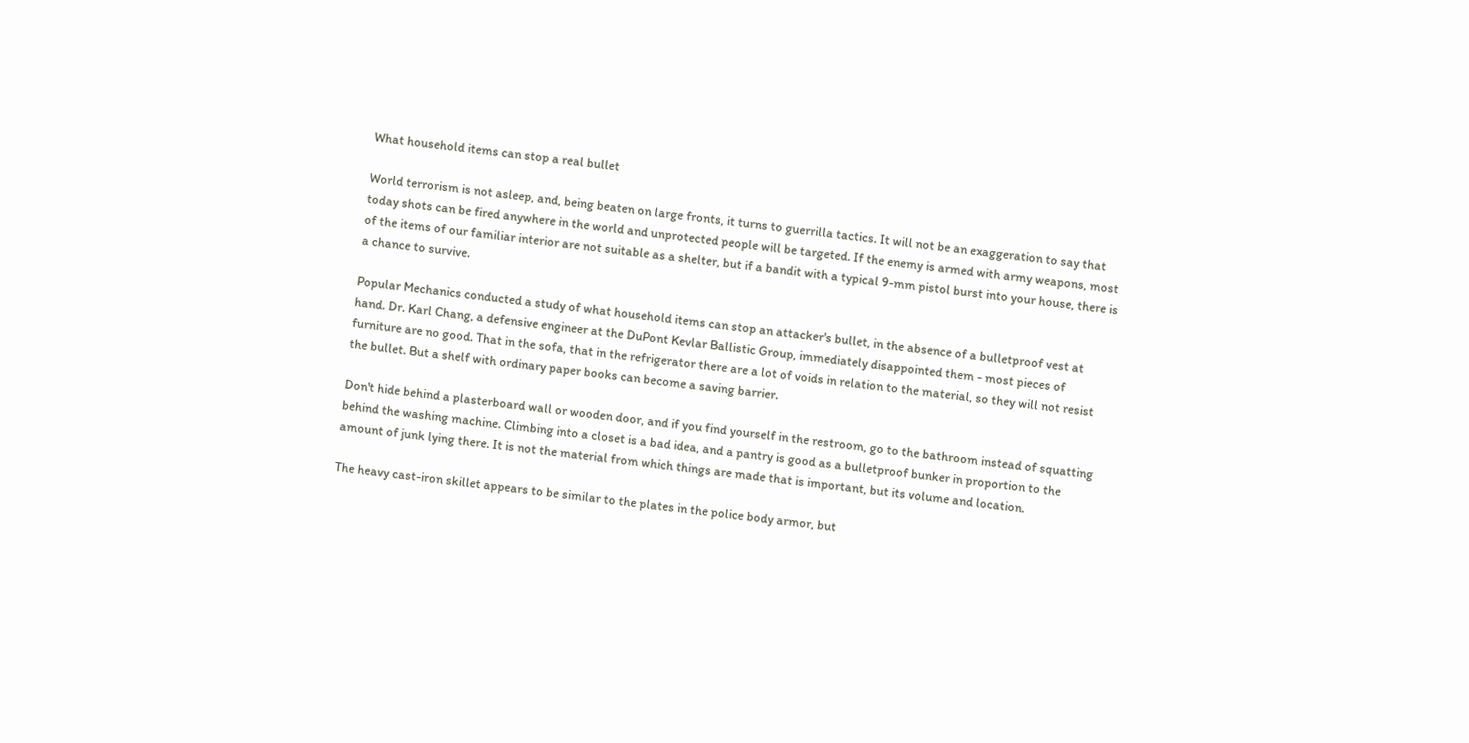What household items can stop a real bullet

World terrorism is not asleep, and, being beaten on large fronts, it turns to guerrilla tactics. It will not be an exaggeration to say that today shots can be fired anywhere in the world and unprotected people will be targeted. If the enemy is armed with army weapons, most of the items of our familiar interior are not suitable as a shelter, but if a bandit with a typical 9-mm pistol burst into your house, there is a chance to survive.

Popular Mechanics conducted a study of what household items can stop an attacker's bullet, in the absence of a bulletproof vest at hand. Dr. Karl Chang, a defensive engineer at the DuPont Kevlar Ballistic Group, immediately disappointed them - most pieces of furniture are no good. That in the sofa, that in the refrigerator there are a lot of voids in relation to the material, so they will not resist the bullet. But a shelf with ordinary paper books can become a saving barrier.

Don't hide behind a plasterboard wall or wooden door, and if you find yourself in the restroom, go to the bathroom instead of squatting behind the washing machine. Climbing into a closet is a bad idea, and a pantry is good as a bulletproof bunker in proportion to the amount of junk lying there. It is not the material from which things are made that is important, but its volume and location.

The heavy cast-iron skillet appears to be similar to the plates in the police body armor, but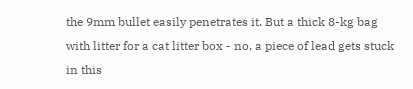the 9mm bullet easily penetrates it. But a thick 8-kg bag with litter for a cat litter box - no, a piece of lead gets stuck in this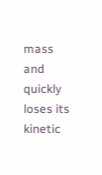mass and quickly loses its kinetic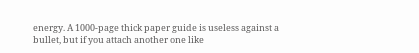energy. A 1000-page thick paper guide is useless against a bullet, but if you attach another one like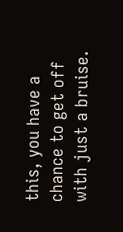this, you have a chance to get off with just a bruise.